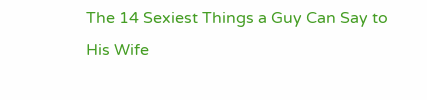The 14 Sexiest Things a Guy Can Say to His Wife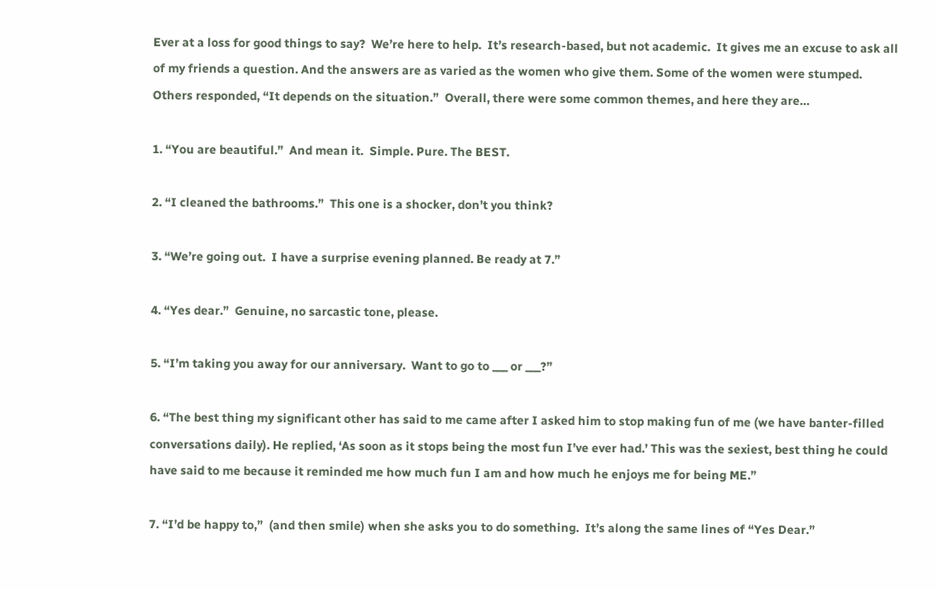Ever at a loss for good things to say?  We’re here to help.  It’s research-based, but not academic.  It gives me an excuse to ask all of my friends a question. And the answers are as varied as the women who give them. Some of the women were stumped. Others responded, “It depends on the situation.”  Overall, there were some common themes, and here they are…

1. “You are beautiful.”  And mean it.  Simple. Pure. The BEST.

2. “I cleaned the bathrooms.”  This one is a shocker, don’t you think?

3. “We’re going out.  I have a surprise evening planned. Be ready at 7.”

4. “Yes dear.”  Genuine, no sarcastic tone, please.

5. “I’m taking you away for our anniversary.  Want to go to ___ or ___?”

6. “The best thing my significant other has said to me came after I asked him to stop making fun of me (we have banter-filled conversations daily). He replied, ‘As soon as it stops being the most fun I’ve ever had.’ This was the sexiest, best thing he could have said to me because it reminded me how much fun I am and how much he enjoys me for being ME.”

7. “I’d be happy to,”  (and then smile) when she asks you to do something.  It’s along the same lines of “Yes Dear.”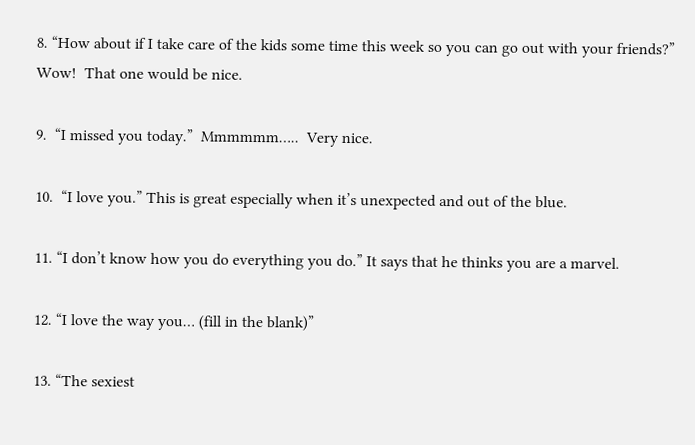8. “How about if I take care of the kids some time this week so you can go out with your friends?”  Wow!  That one would be nice.

9.  “I missed you today.”  Mmmmmm…..  Very nice.

10.  “I love you.” This is great especially when it’s unexpected and out of the blue.

11. “I don’t know how you do everything you do.” It says that he thinks you are a marvel.

12. “I love the way you… (fill in the blank)”

13. “The sexiest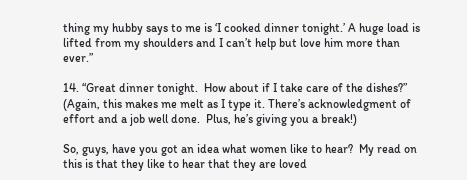thing my hubby says to me is ‘I cooked dinner tonight.’ A huge load is lifted from my shoulders and I can’t help but love him more than ever.”

14. “Great dinner tonight.  How about if I take care of the dishes?”  (Again, this makes me melt as I type it. There’s acknowledgment of effort and a job well done.  Plus, he’s giving you a break!)

So, guys, have you got an idea what women like to hear?  My read on this is that they like to hear that they are loved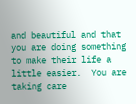and beautiful and that you are doing something to make their life a little easier.  You are taking care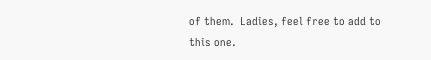of them.  Ladies, feel free to add to this one.